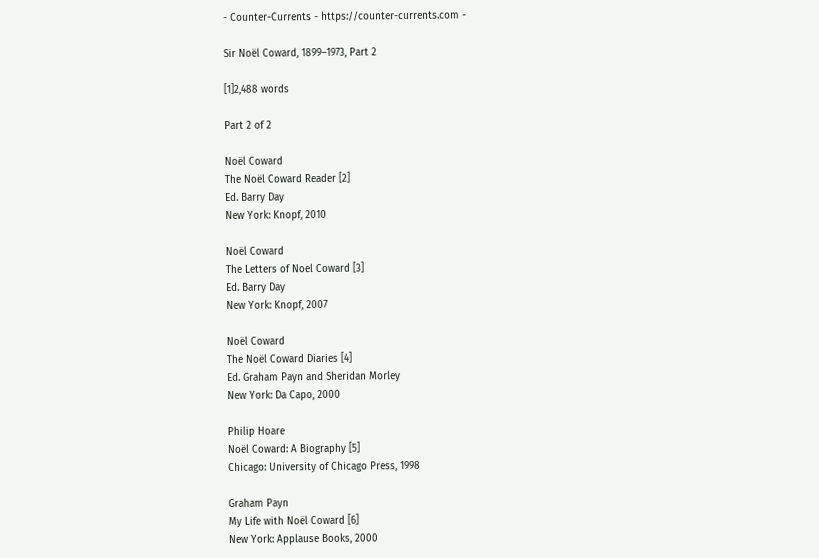- Counter-Currents - https://counter-currents.com -

Sir Noël Coward, 1899–1973, Part 2

[1]2,488 words

Part 2 of 2

Noël Coward
The Noël Coward Reader [2]
Ed. Barry Day
New York: Knopf, 2010

Noël Coward
The Letters of Noel Coward [3]
Ed. Barry Day
New York: Knopf, 2007

Noël Coward
The Noël Coward Diaries [4]
Ed. Graham Payn and Sheridan Morley
New York: Da Capo, 2000

Philip Hoare
Noël Coward: A Biography [5]
Chicago: University of Chicago Press, 1998

Graham Payn
My Life with Noël Coward [6]
New York: Applause Books, 2000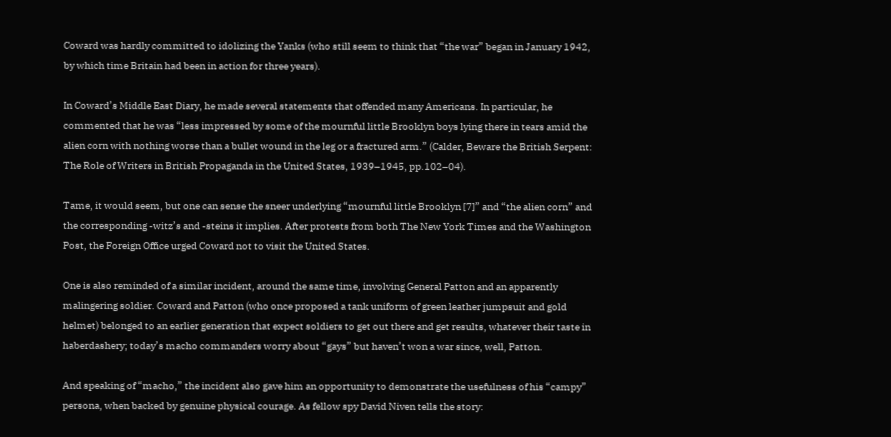Coward was hardly committed to idolizing the Yanks (who still seem to think that “the war” began in January 1942, by which time Britain had been in action for three years).

In Coward’s Middle East Diary, he made several statements that offended many Americans. In particular, he commented that he was “less impressed by some of the mournful little Brooklyn boys lying there in tears amid the alien corn with nothing worse than a bullet wound in the leg or a fractured arm.” (Calder, Beware the British Serpent: The Role of Writers in British Propaganda in the United States, 1939–1945, pp.102–04).

Tame, it would seem, but one can sense the sneer underlying “mournful little Brooklyn [7]” and “the alien corn” and the corresponding -witz’s and -steins it implies. After protests from both The New York Times and the Washington Post, the Foreign Office urged Coward not to visit the United States.

One is also reminded of a similar incident, around the same time, involving General Patton and an apparently malingering soldier. Coward and Patton (who once proposed a tank uniform of green leather jumpsuit and gold helmet) belonged to an earlier generation that expect soldiers to get out there and get results, whatever their taste in haberdashery; today’s macho commanders worry about “gays” but haven’t won a war since, well, Patton.

And speaking of “macho,” the incident also gave him an opportunity to demonstrate the usefulness of his “campy” persona, when backed by genuine physical courage. As fellow spy David Niven tells the story: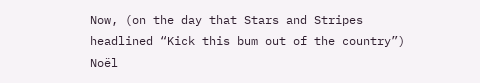Now, (on the day that Stars and Stripes headlined “Kick this bum out of the country”) Noël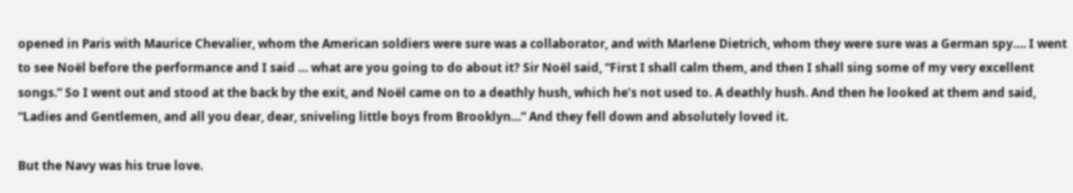opened in Paris with Maurice Chevalier, whom the American soldiers were sure was a collaborator, and with Marlene Dietrich, whom they were sure was a German spy…. I went to see Noël before the performance and I said … what are you going to do about it? Sir Noël said, “First I shall calm them, and then I shall sing some of my very excellent songs.” So I went out and stood at the back by the exit, and Noël came on to a deathly hush, which he’s not used to. A deathly hush. And then he looked at them and said, “Ladies and Gentlemen, and all you dear, dear, sniveling little boys from Brooklyn…” And they fell down and absolutely loved it.

But the Navy was his true love.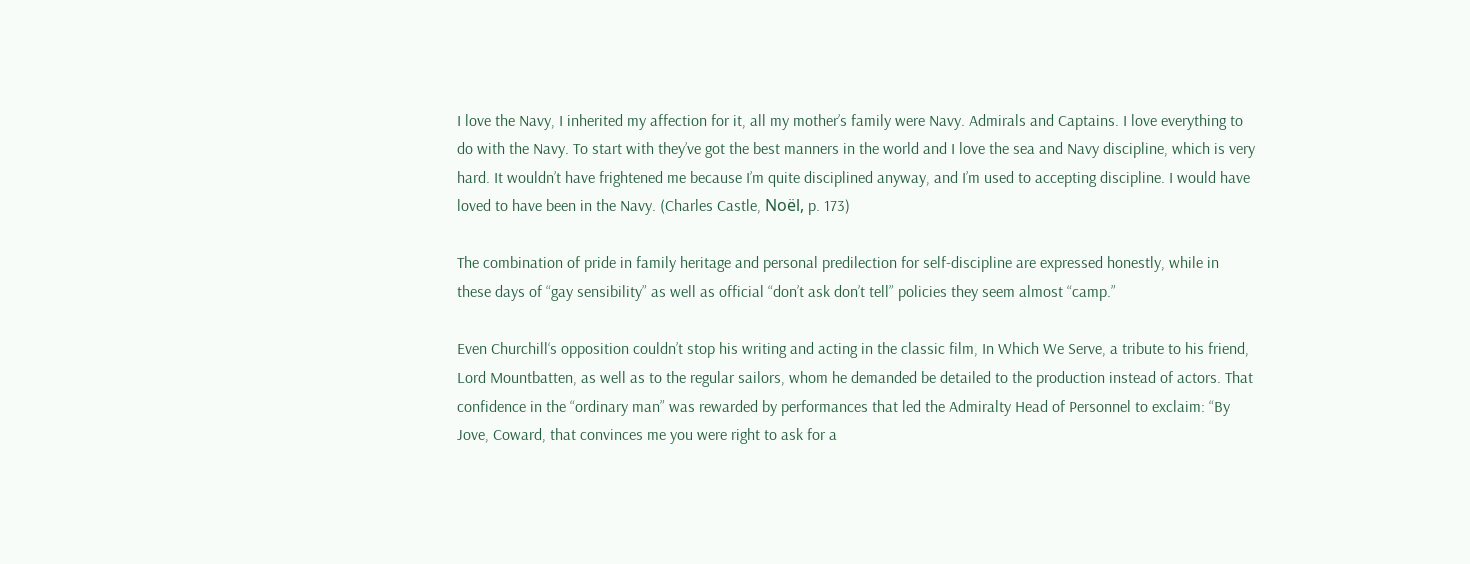I love the Navy, I inherited my affection for it, all my mother’s family were Navy. Admirals and Captains. I love everything to do with the Navy. To start with they’ve got the best manners in the world and I love the sea and Navy discipline, which is very hard. It wouldn’t have frightened me because I’m quite disciplined anyway, and I’m used to accepting discipline. I would have loved to have been in the Navy. (Charles Castle, Noël, p. 173)

The combination of pride in family heritage and personal predilection for self-discipline are expressed honestly, while in these days of “gay sensibility” as well as official “don’t ask don’t tell” policies they seem almost “camp.”

Even Churchill‘s opposition couldn’t stop his writing and acting in the classic film, In Which We Serve, a tribute to his friend, Lord Mountbatten, as well as to the regular sailors, whom he demanded be detailed to the production instead of actors. That confidence in the “ordinary man” was rewarded by performances that led the Admiralty Head of Personnel to exclaim: “By Jove, Coward, that convinces me you were right to ask for a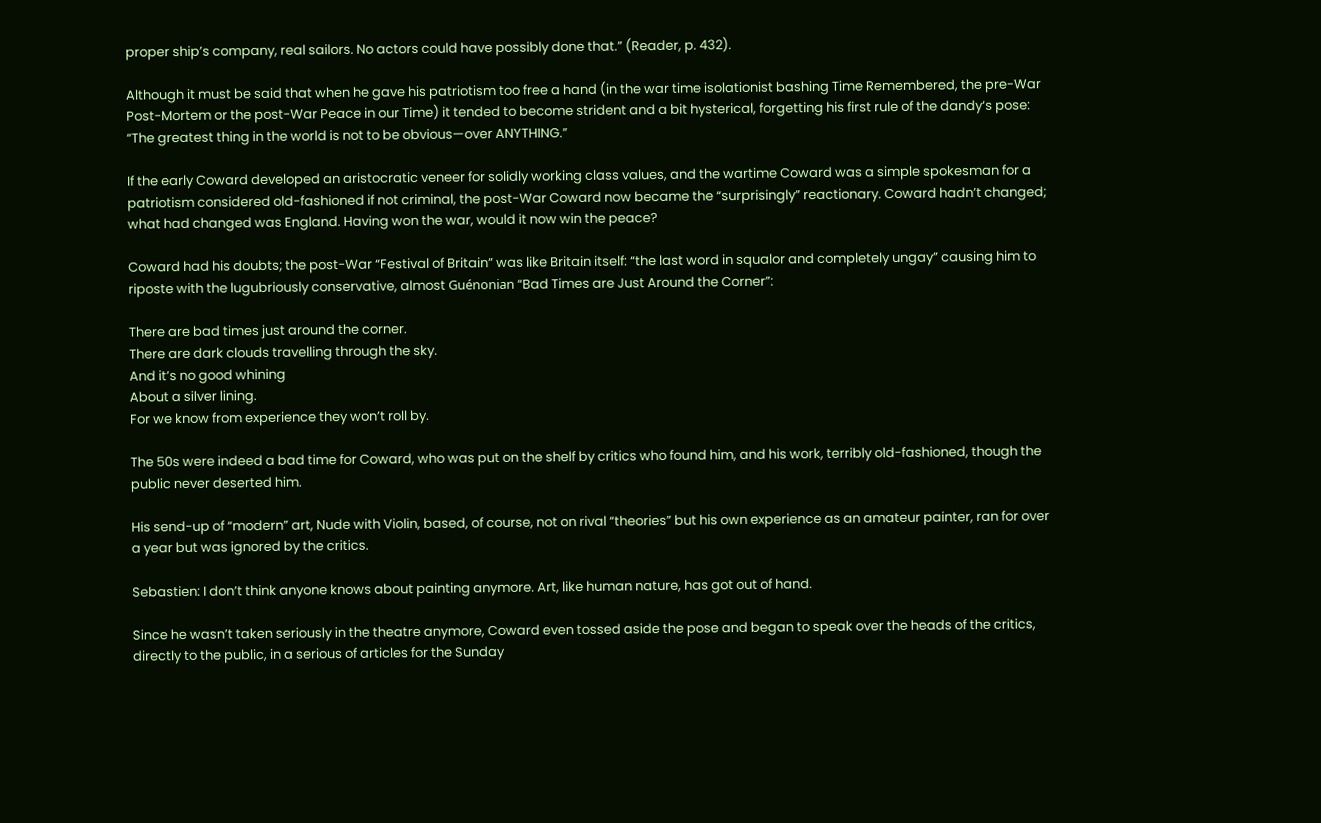proper ship’s company, real sailors. No actors could have possibly done that.” (Reader, p. 432).

Although it must be said that when he gave his patriotism too free a hand (in the war time isolationist bashing Time Remembered, the pre-War Post-Mortem or the post-War Peace in our Time) it tended to become strident and a bit hysterical, forgetting his first rule of the dandy‘s pose: “The greatest thing in the world is not to be obvious—over ANYTHING.”

If the early Coward developed an aristocratic veneer for solidly working class values, and the wartime Coward was a simple spokesman for a patriotism considered old-fashioned if not criminal, the post-War Coward now became the “surprisingly” reactionary. Coward hadn’t changed; what had changed was England. Having won the war, would it now win the peace?

Coward had his doubts; the post-War “Festival of Britain” was like Britain itself: “the last word in squalor and completely ungay” causing him to riposte with the lugubriously conservative, almost Guénonian “Bad Times are Just Around the Corner”:

There are bad times just around the corner.
There are dark clouds travelling through the sky.
And it’s no good whining
About a silver lining.
For we know from experience they won’t roll by.

The 50s were indeed a bad time for Coward, who was put on the shelf by critics who found him, and his work, terribly old-fashioned, though the public never deserted him.

His send-up of “modern” art, Nude with Violin, based, of course, not on rival “theories” but his own experience as an amateur painter, ran for over a year but was ignored by the critics.

Sebastien: I don’t think anyone knows about painting anymore. Art, like human nature, has got out of hand.

Since he wasn’t taken seriously in the theatre anymore, Coward even tossed aside the pose and began to speak over the heads of the critics, directly to the public, in a serious of articles for the Sunday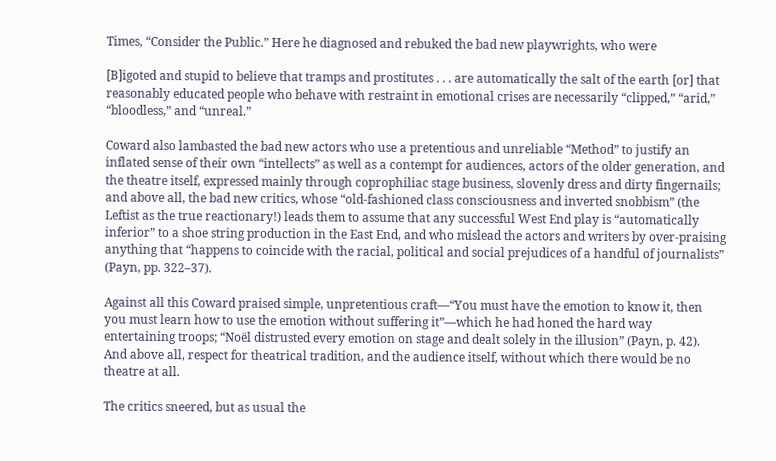Times, “Consider the Public.” Here he diagnosed and rebuked the bad new playwrights, who were

[B]igoted and stupid to believe that tramps and prostitutes . . . are automatically the salt of the earth [or] that reasonably educated people who behave with restraint in emotional crises are necessarily “clipped,” “arid,” “bloodless,” and “unreal.”

Coward also lambasted the bad new actors who use a pretentious and unreliable “Method” to justify an inflated sense of their own “intellects” as well as a contempt for audiences, actors of the older generation, and the theatre itself, expressed mainly through coprophiliac stage business, slovenly dress and dirty fingernails; and above all, the bad new critics, whose “old-fashioned class consciousness and inverted snobbism” (the Leftist as the true reactionary!) leads them to assume that any successful West End play is “automatically inferior” to a shoe string production in the East End, and who mislead the actors and writers by over-praising anything that “happens to coincide with the racial, political and social prejudices of a handful of journalists” (Payn, pp. 322–37).

Against all this Coward praised simple, unpretentious craft—“You must have the emotion to know it, then you must learn how to use the emotion without suffering it”—which he had honed the hard way entertaining troops; “Noël distrusted every emotion on stage and dealt solely in the illusion” (Payn, p. 42). And above all, respect for theatrical tradition, and the audience itself, without which there would be no theatre at all.

The critics sneered, but as usual the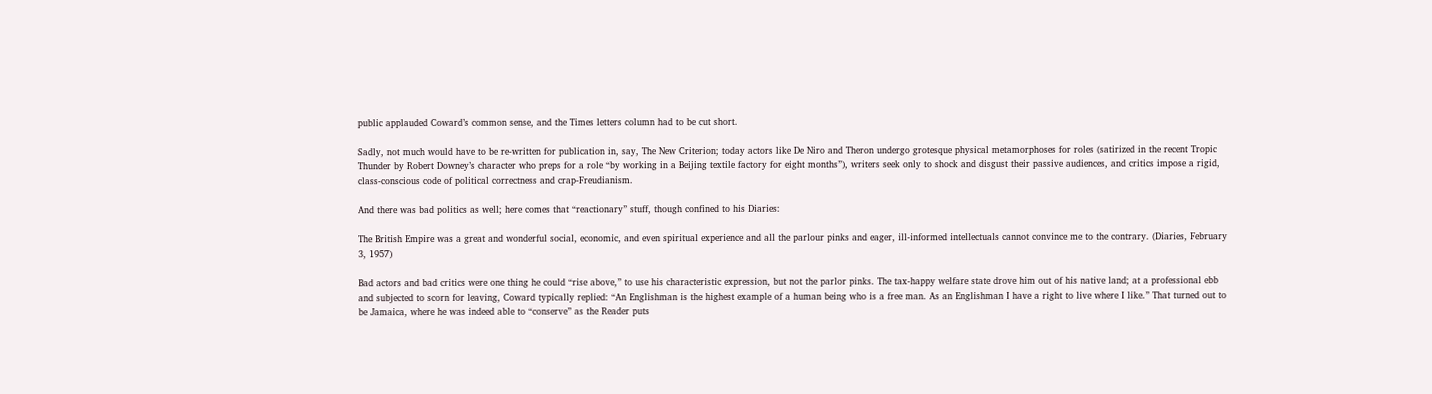public applauded Coward’s common sense, and the Times letters column had to be cut short.

Sadly, not much would have to be re-written for publication in, say, The New Criterion; today actors like De Niro and Theron undergo grotesque physical metamorphoses for roles (satirized in the recent Tropic Thunder by Robert Downey’s character who preps for a role “by working in a Beijing textile factory for eight months”), writers seek only to shock and disgust their passive audiences, and critics impose a rigid, class-conscious code of political correctness and crap-Freudianism.

And there was bad politics as well; here comes that “reactionary” stuff, though confined to his Diaries:

The British Empire was a great and wonderful social, economic, and even spiritual experience and all the parlour pinks and eager, ill-informed intellectuals cannot convince me to the contrary. (Diaries, February 3, 1957)

Bad actors and bad critics were one thing he could “rise above,” to use his characteristic expression, but not the parlor pinks. The tax-happy welfare state drove him out of his native land; at a professional ebb and subjected to scorn for leaving, Coward typically replied: “An Englishman is the highest example of a human being who is a free man. As an Englishman I have a right to live where I like.” That turned out to be Jamaica, where he was indeed able to “conserve” as the Reader puts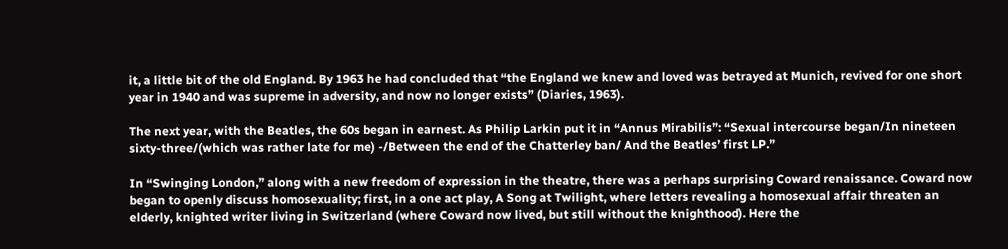it, a little bit of the old England. By 1963 he had concluded that “the England we knew and loved was betrayed at Munich, revived for one short year in 1940 and was supreme in adversity, and now no longer exists” (Diaries, 1963).

The next year, with the Beatles, the 60s began in earnest. As Philip Larkin put it in “Annus Mirabilis”: “Sexual intercourse began/In nineteen sixty-three/(which was rather late for me) -/Between the end of the Chatterley ban/ And the Beatles’ first LP.”

In “Swinging London,” along with a new freedom of expression in the theatre, there was a perhaps surprising Coward renaissance. Coward now began to openly discuss homosexuality; first, in a one act play, A Song at Twilight, where letters revealing a homosexual affair threaten an elderly, knighted writer living in Switzerland (where Coward now lived, but still without the knighthood). Here the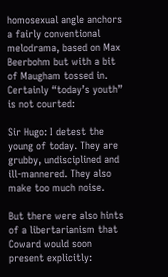homosexual angle anchors a fairly conventional melodrama, based on Max Beerbohm but with a bit of Maugham tossed in. Certainly “today’s youth” is not courted:

Sir Hugo: I detest the young of today. They are grubby, undisciplined and ill-mannered. They also make too much noise.

But there were also hints of a libertarianism that Coward would soon present explicitly: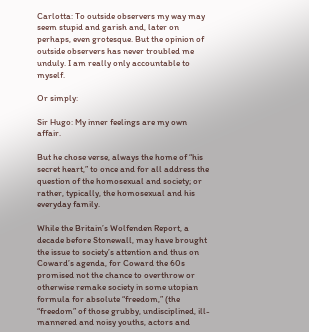Carlotta: To outside observers my way may seem stupid and garish and, later on perhaps, even grotesque. But the opinion of outside observers has never troubled me unduly. I am really only accountable to myself.

Or simply:

Sir Hugo: My inner feelings are my own affair.

But he chose verse, always the home of “his secret heart,” to once and for all address the question of the homosexual and society; or rather, typically, the homosexual and his everyday family.

While the Britain’s Wolfenden Report, a decade before Stonewall, may have brought the issue to society’s attention and thus on Coward’s agenda, for Coward the 60s promised not the chance to overthrow or otherwise remake society in some utopian formula for absolute “freedom,” (the “freedom” of those grubby, undisciplined, ill-mannered and noisy youths, actors and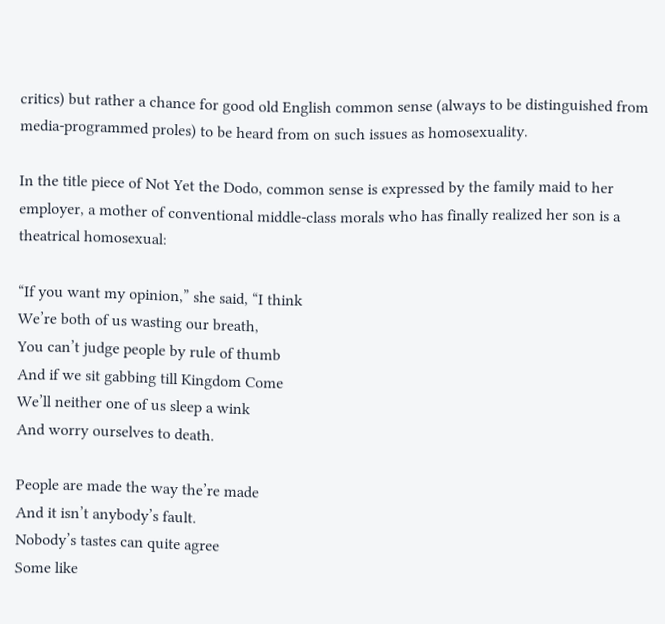critics) but rather a chance for good old English common sense (always to be distinguished from media-programmed proles) to be heard from on such issues as homosexuality.

In the title piece of Not Yet the Dodo, common sense is expressed by the family maid to her employer, a mother of conventional middle-class morals who has finally realized her son is a theatrical homosexual:

“If you want my opinion,” she said, “I think
We’re both of us wasting our breath,
You can’t judge people by rule of thumb
And if we sit gabbing till Kingdom Come
We’ll neither one of us sleep a wink
And worry ourselves to death.

People are made the way the’re made
And it isn’t anybody’s fault.
Nobody’s tastes can quite agree
Some like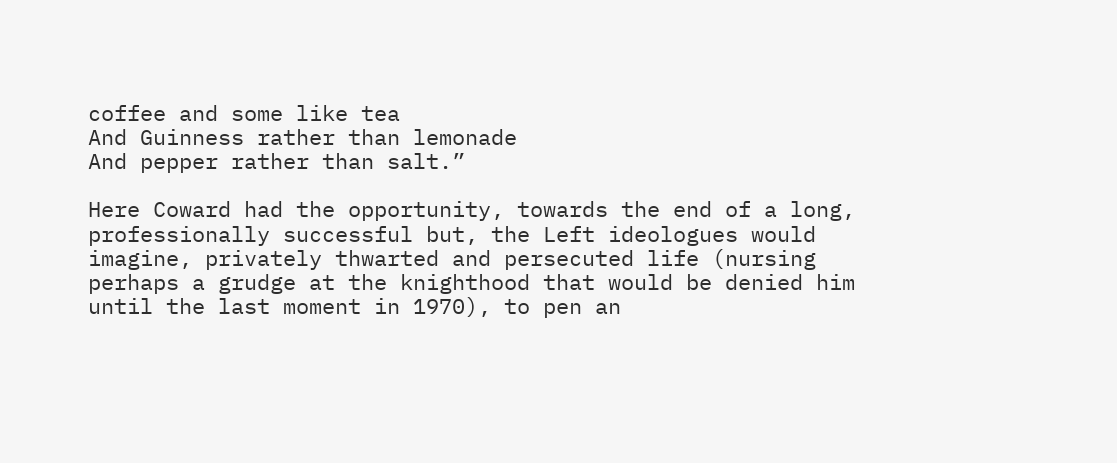coffee and some like tea
And Guinness rather than lemonade
And pepper rather than salt.”

Here Coward had the opportunity, towards the end of a long, professionally successful but, the Left ideologues would imagine, privately thwarted and persecuted life (nursing perhaps a grudge at the knighthood that would be denied him until the last moment in 1970), to pen an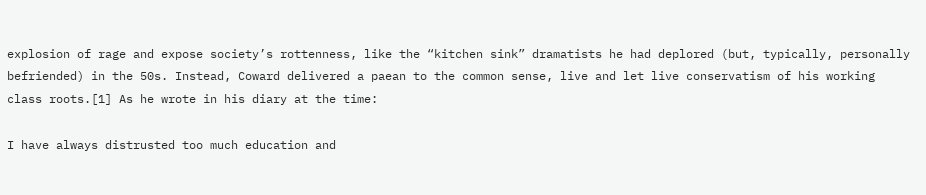explosion of rage and expose society’s rottenness, like the “kitchen sink” dramatists he had deplored (but, typically, personally befriended) in the 50s. Instead, Coward delivered a paean to the common sense, live and let live conservatism of his working class roots.[1] As he wrote in his diary at the time:

I have always distrusted too much education and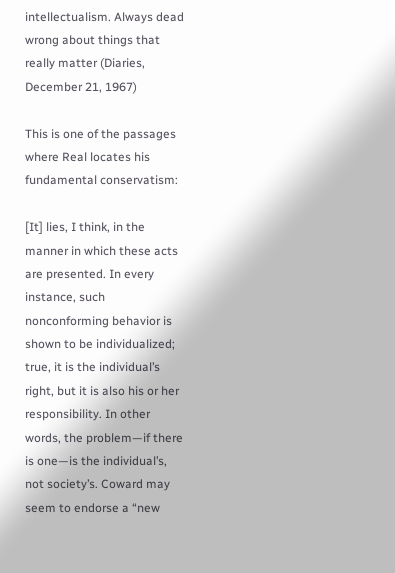intellectualism. Always dead wrong about things that really matter (Diaries, December 21, 1967)

This is one of the passages where Real locates his fundamental conservatism:

[It] lies, I think, in the manner in which these acts are presented. In every instance, such nonconforming behavior is shown to be individualized; true, it is the individual’s right, but it is also his or her responsibility. In other words, the problem—if there is one—is the individual’s, not society’s. Coward may seem to endorse a “new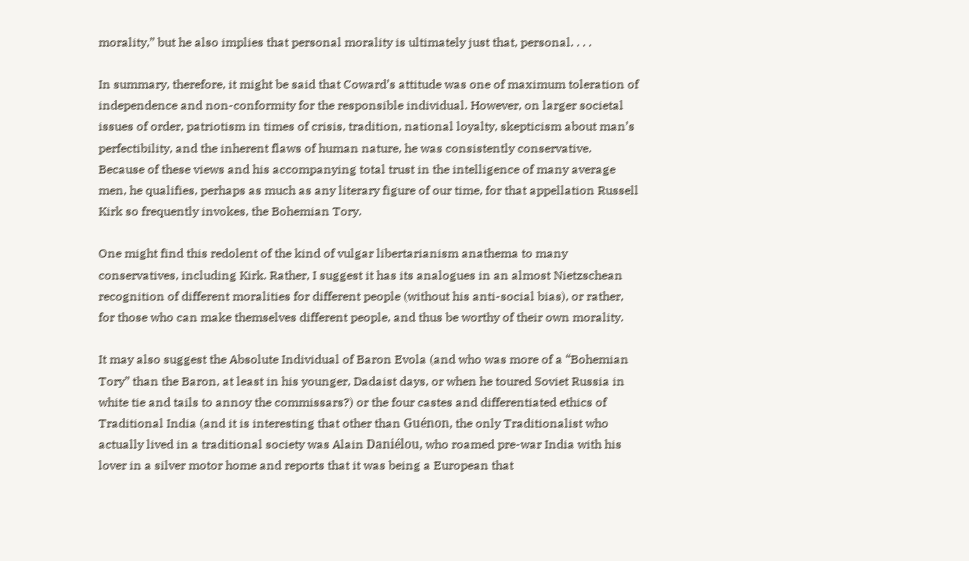morality,” but he also implies that personal morality is ultimately just that, personal. . . .

In summary, therefore, it might be said that Coward’s attitude was one of maximum toleration of independence and non-conformity for the responsible individual. However, on larger societal issues of order, patriotism in times of crisis, tradition, national loyalty, skepticism about man’s perfectibility, and the inherent flaws of human nature, he was consistently conservative. Because of these views and his accompanying total trust in the intelligence of many average men, he qualifies, perhaps as much as any literary figure of our time, for that appellation Russell Kirk so frequently invokes, the Bohemian Tory.

One might find this redolent of the kind of vulgar libertarianism anathema to many conservatives, including Kirk. Rather, I suggest it has its analogues in an almost Nietzschean recognition of different moralities for different people (without his anti-social bias), or rather, for those who can make themselves different people, and thus be worthy of their own morality.

It may also suggest the Absolute Individual of Baron Evola (and who was more of a “Bohemian Tory” than the Baron, at least in his younger, Dadaist days, or when he toured Soviet Russia in white tie and tails to annoy the commissars?) or the four castes and differentiated ethics of Traditional India (and it is interesting that other than Guénon, the only Traditionalist who actually lived in a traditional society was Alain Daniélou, who roamed pre-war India with his lover in a silver motor home and reports that it was being a European that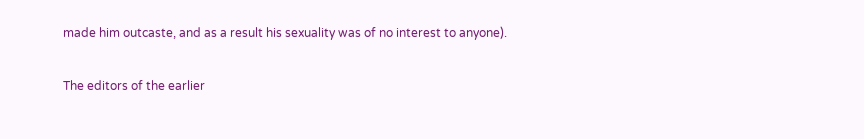made him outcaste, and as a result his sexuality was of no interest to anyone).

The editors of the earlier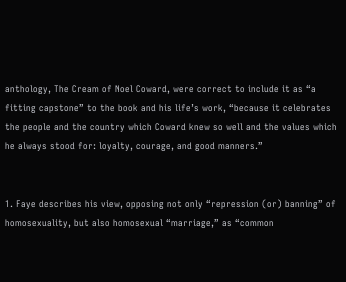anthology, The Cream of Noel Coward, were correct to include it as “a fitting capstone” to the book and his life’s work, “because it celebrates the people and the country which Coward knew so well and the values which he always stood for: loyalty, courage, and good manners.”


1. Faye describes his view, opposing not only “repression (or) banning” of homosexuality, but also homosexual “marriage,” as “common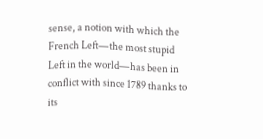sense, a notion with which the French Left—the most stupid Left in the world—has been in conflict with since 1789 thanks to its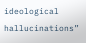ideological hallucinations”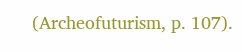(Archeofuturism, p. 107).